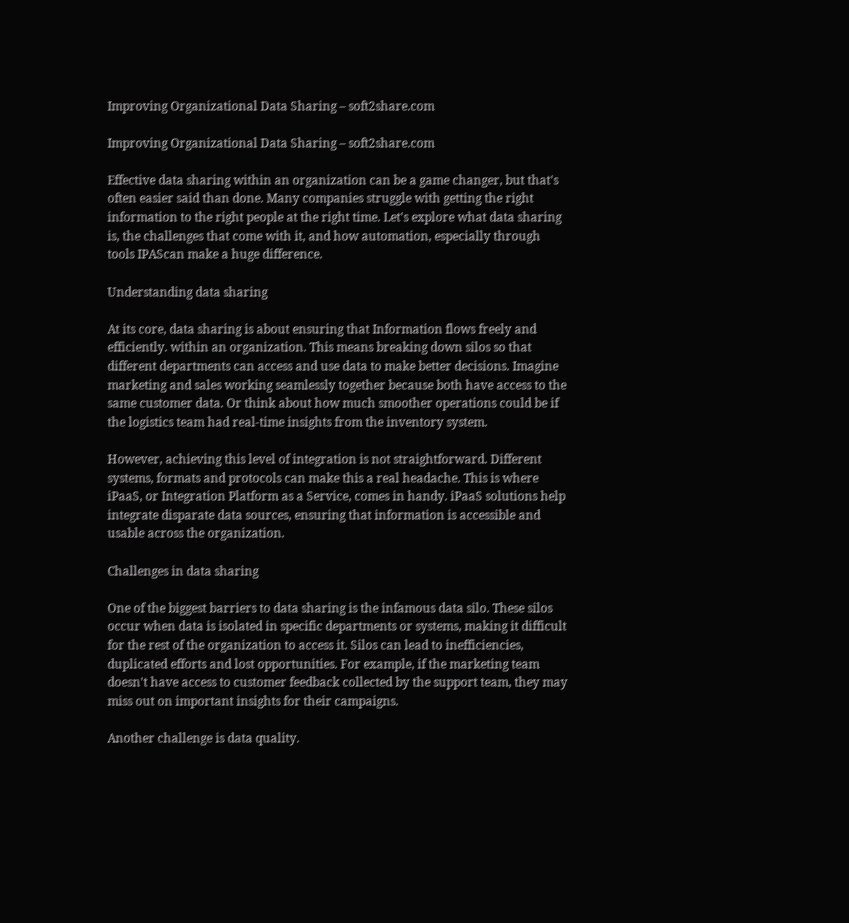Improving Organizational Data Sharing – soft2share.com

Improving Organizational Data Sharing – soft2share.com

Effective data sharing within an organization can be a game changer, but that's often easier said than done. Many companies struggle with getting the right information to the right people at the right time. Let's explore what data sharing is, the challenges that come with it, and how automation, especially through tools IPAScan make a huge difference.

Understanding data sharing

At its core, data sharing is about ensuring that Information flows freely and efficiently. within an organization. This means breaking down silos so that different departments can access and use data to make better decisions. Imagine marketing and sales working seamlessly together because both have access to the same customer data. Or think about how much smoother operations could be if the logistics team had real-time insights from the inventory system.

However, achieving this level of integration is not straightforward. Different systems, formats and protocols can make this a real headache. This is where iPaaS, or Integration Platform as a Service, comes in handy. iPaaS solutions help integrate disparate data sources, ensuring that information is accessible and usable across the organization.

Challenges in data sharing

One of the biggest barriers to data sharing is the infamous data silo. These silos occur when data is isolated in specific departments or systems, making it difficult for the rest of the organization to access it. Silos can lead to inefficiencies, duplicated efforts and lost opportunities. For example, if the marketing team doesn't have access to customer feedback collected by the support team, they may miss out on important insights for their campaigns.

Another challenge is data quality.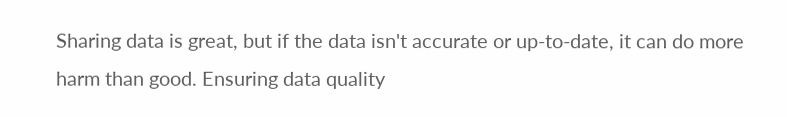Sharing data is great, but if the data isn't accurate or up-to-date, it can do more harm than good. Ensuring data quality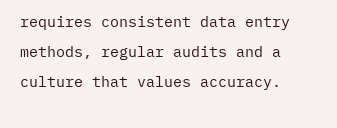requires consistent data entry methods, regular audits and a culture that values accuracy.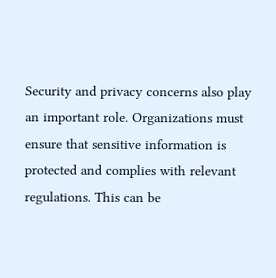Security and privacy concerns also play an important role. Organizations must ensure that sensitive information is protected and complies with relevant regulations. This can be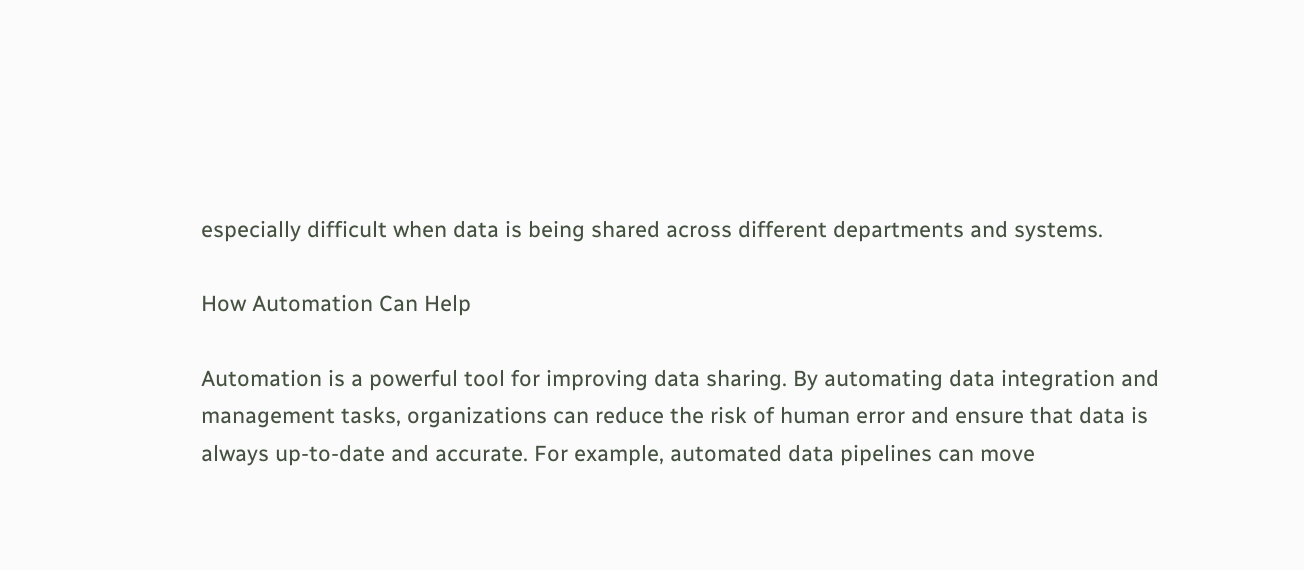especially difficult when data is being shared across different departments and systems.

How Automation Can Help

Automation is a powerful tool for improving data sharing. By automating data integration and management tasks, organizations can reduce the risk of human error and ensure that data is always up-to-date and accurate. For example, automated data pipelines can move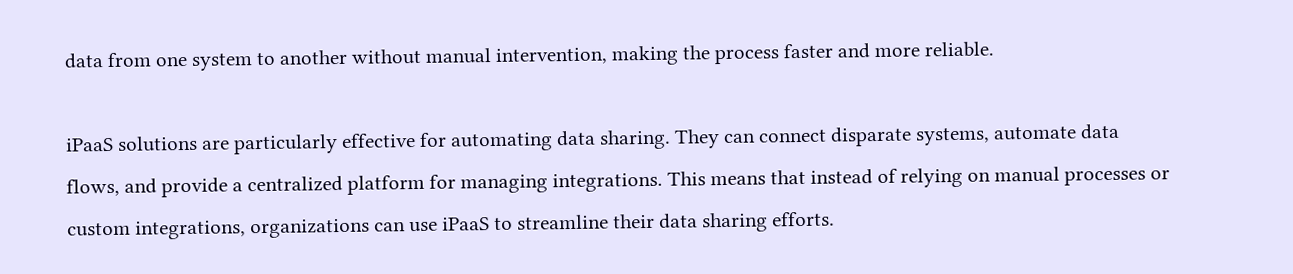data from one system to another without manual intervention, making the process faster and more reliable.

iPaaS solutions are particularly effective for automating data sharing. They can connect disparate systems, automate data flows, and provide a centralized platform for managing integrations. This means that instead of relying on manual processes or custom integrations, organizations can use iPaaS to streamline their data sharing efforts.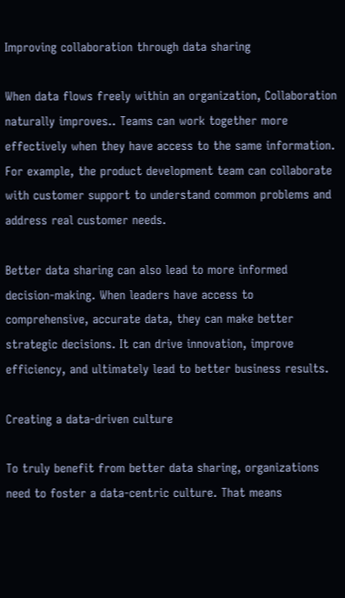Improving collaboration through data sharing

When data flows freely within an organization, Collaboration naturally improves.. Teams can work together more effectively when they have access to the same information. For example, the product development team can collaborate with customer support to understand common problems and address real customer needs.

Better data sharing can also lead to more informed decision-making. When leaders have access to comprehensive, accurate data, they can make better strategic decisions. It can drive innovation, improve efficiency, and ultimately lead to better business results.

Creating a data-driven culture

To truly benefit from better data sharing, organizations need to foster a data-centric culture. That means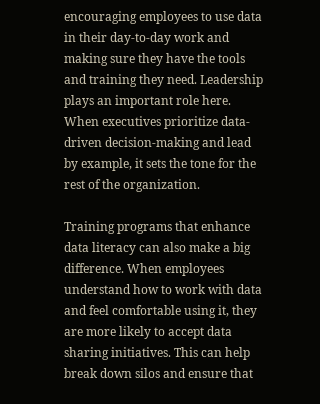encouraging employees to use data in their day-to-day work and making sure they have the tools and training they need. Leadership plays an important role here. When executives prioritize data-driven decision-making and lead by example, it sets the tone for the rest of the organization.

Training programs that enhance data literacy can also make a big difference. When employees understand how to work with data and feel comfortable using it, they are more likely to accept data sharing initiatives. This can help break down silos and ensure that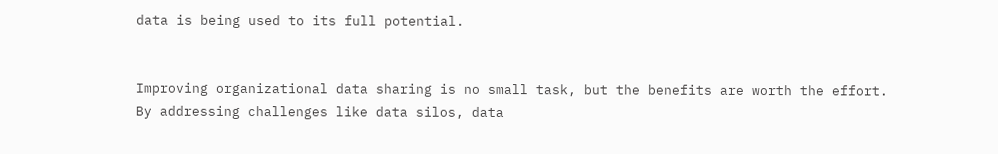data is being used to its full potential.


Improving organizational data sharing is no small task, but the benefits are worth the effort. By addressing challenges like data silos, data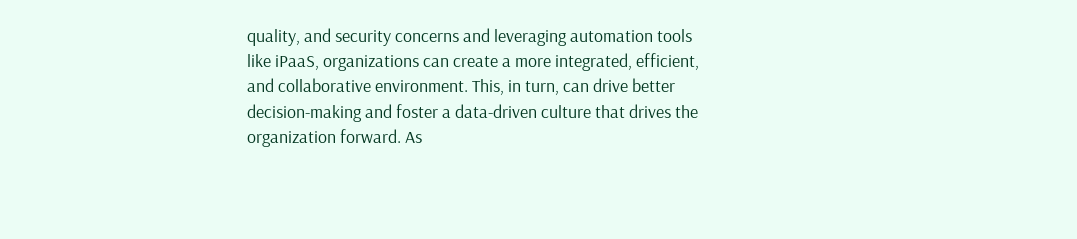quality, and security concerns and leveraging automation tools like iPaaS, organizations can create a more integrated, efficient, and collaborative environment. This, in turn, can drive better decision-making and foster a data-driven culture that drives the organization forward. As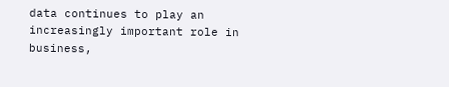data continues to play an increasingly important role in business,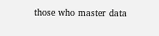those who master data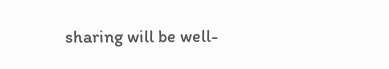sharing will be well-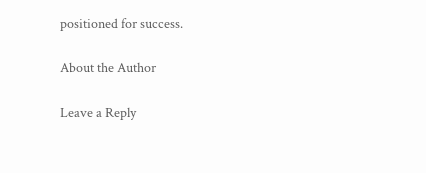positioned for success.

About the Author

Leave a Reply